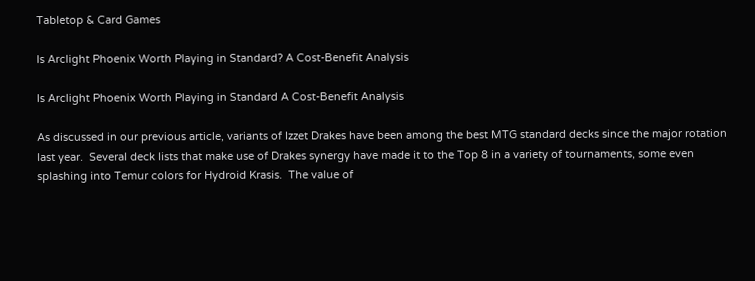Tabletop & Card Games

Is Arclight Phoenix Worth Playing in Standard? A Cost-Benefit Analysis

Is Arclight Phoenix Worth Playing in Standard A Cost-Benefit Analysis

As discussed in our previous article, variants of Izzet Drakes have been among the best MTG standard decks since the major rotation last year.  Several deck lists that make use of Drakes synergy have made it to the Top 8 in a variety of tournaments, some even splashing into Temur colors for Hydroid Krasis.  The value of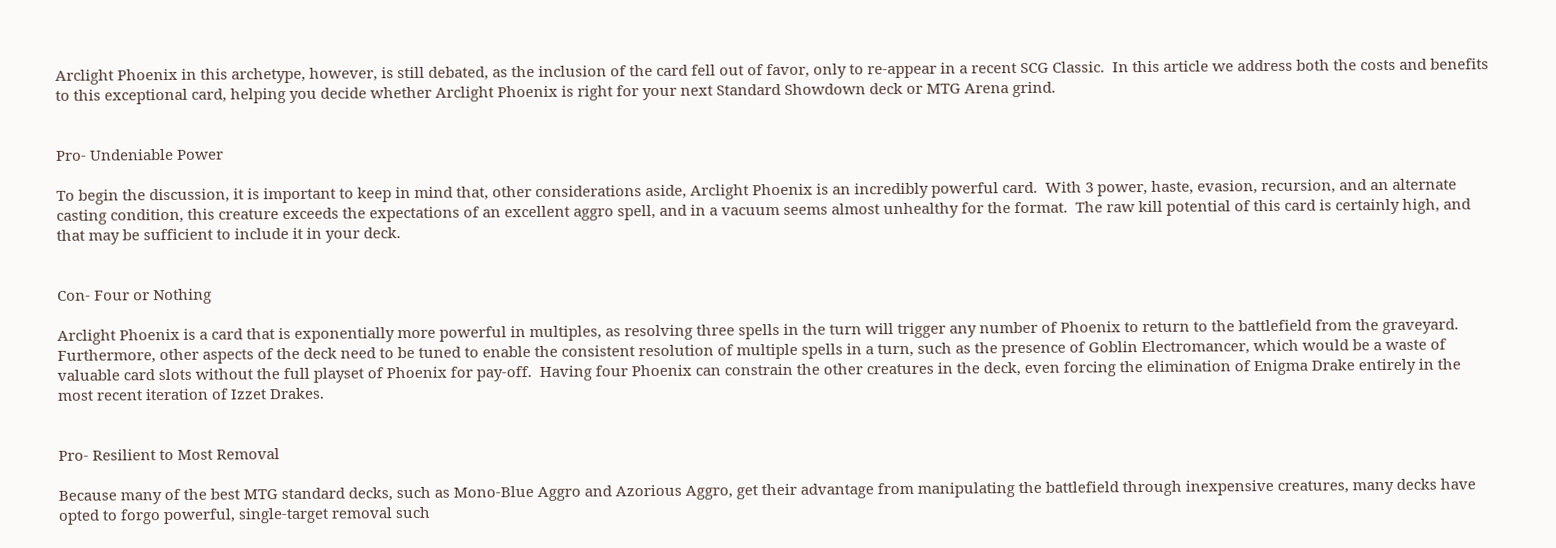Arclight Phoenix in this archetype, however, is still debated, as the inclusion of the card fell out of favor, only to re-appear in a recent SCG Classic.  In this article we address both the costs and benefits to this exceptional card, helping you decide whether Arclight Phoenix is right for your next Standard Showdown deck or MTG Arena grind.


Pro- Undeniable Power

To begin the discussion, it is important to keep in mind that, other considerations aside, Arclight Phoenix is an incredibly powerful card.  With 3 power, haste, evasion, recursion, and an alternate casting condition, this creature exceeds the expectations of an excellent aggro spell, and in a vacuum seems almost unhealthy for the format.  The raw kill potential of this card is certainly high, and that may be sufficient to include it in your deck.


Con- Four or Nothing

Arclight Phoenix is a card that is exponentially more powerful in multiples, as resolving three spells in the turn will trigger any number of Phoenix to return to the battlefield from the graveyard.  Furthermore, other aspects of the deck need to be tuned to enable the consistent resolution of multiple spells in a turn, such as the presence of Goblin Electromancer, which would be a waste of valuable card slots without the full playset of Phoenix for pay-off.  Having four Phoenix can constrain the other creatures in the deck, even forcing the elimination of Enigma Drake entirely in the most recent iteration of Izzet Drakes.


Pro- Resilient to Most Removal

Because many of the best MTG standard decks, such as Mono-Blue Aggro and Azorious Aggro, get their advantage from manipulating the battlefield through inexpensive creatures, many decks have opted to forgo powerful, single-target removal such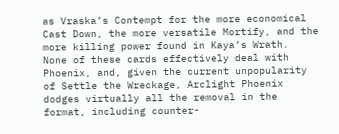as Vraska’s Contempt for the more economical Cast Down, the more versatile Mortify, and the more killing power found in Kaya’s Wrath.  None of these cards effectively deal with Phoenix, and, given the current unpopularity of Settle the Wreckage, Arclight Phoenix dodges virtually all the removal in the format, including counter-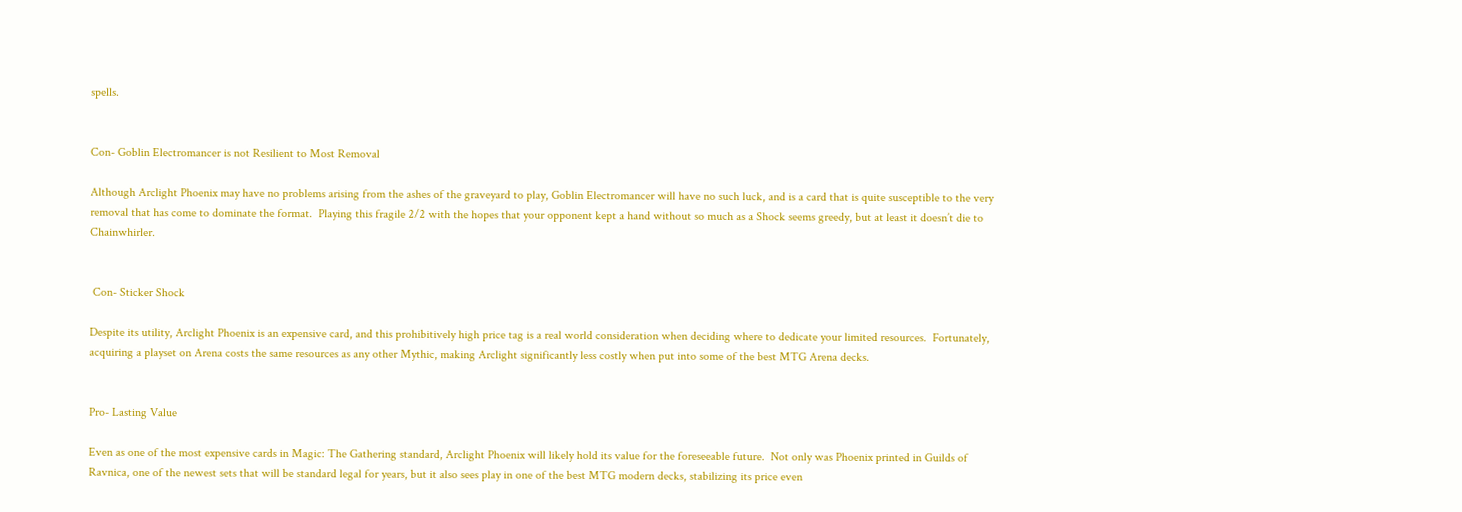spells.


Con- Goblin Electromancer is not Resilient to Most Removal

Although Arclight Phoenix may have no problems arising from the ashes of the graveyard to play, Goblin Electromancer will have no such luck, and is a card that is quite susceptible to the very removal that has come to dominate the format.  Playing this fragile 2/2 with the hopes that your opponent kept a hand without so much as a Shock seems greedy, but at least it doesn’t die to Chainwhirler.


 Con- Sticker Shock

Despite its utility, Arclight Phoenix is an expensive card, and this prohibitively high price tag is a real world consideration when deciding where to dedicate your limited resources.  Fortunately, acquiring a playset on Arena costs the same resources as any other Mythic, making Arclight significantly less costly when put into some of the best MTG Arena decks.


Pro- Lasting Value

Even as one of the most expensive cards in Magic: The Gathering standard, Arclight Phoenix will likely hold its value for the foreseeable future.  Not only was Phoenix printed in Guilds of Ravnica, one of the newest sets that will be standard legal for years, but it also sees play in one of the best MTG modern decks, stabilizing its price even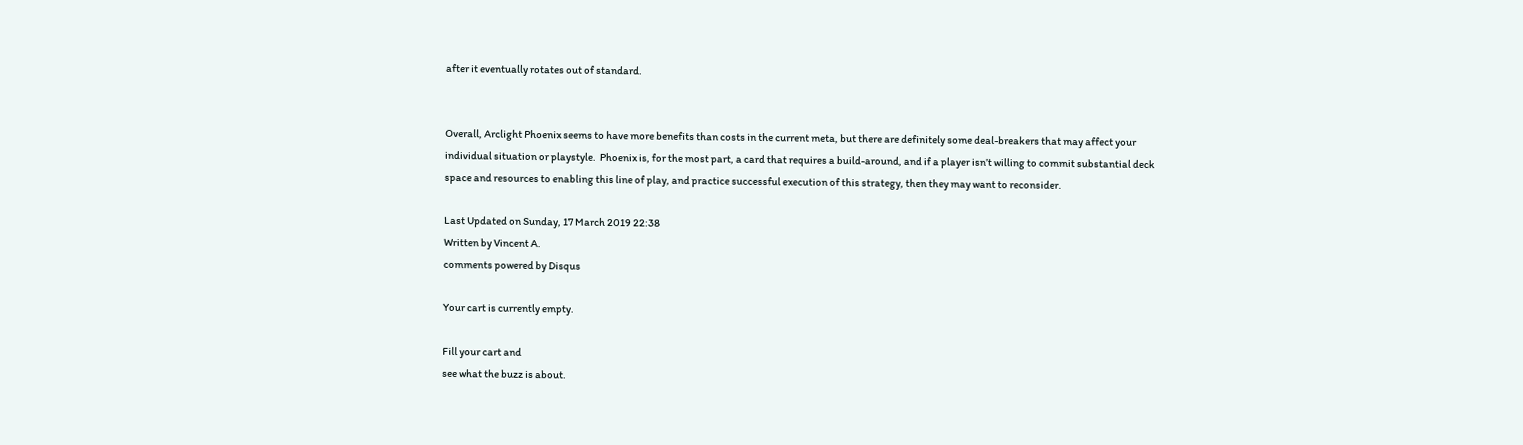after it eventually rotates out of standard.


Overall, Arclight Phoenix seems to have more benefits than costs in the current meta, but there are definitely some deal-breakers that may affect your individual situation or playstyle.  Phoenix is, for the most part, a card that requires a build-around, and if a player isn’t willing to commit substantial deck space and resources to enabling this line of play, and practice successful execution of this strategy, then they may want to reconsider.

Last Updated on Sunday, 17 March 2019 22:38
Written by Vincent A.
comments powered by Disqus

Your cart is currently empty.

Fill your cart and
see what the buzz is about.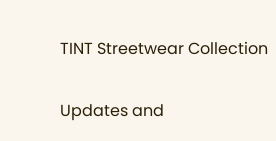TINT Streetwear Collection

Updates and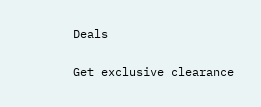Deals

Get exclusive clearance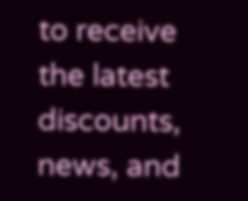to receive the latest discounts, news, and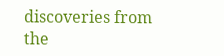discoveries from the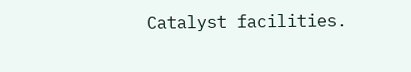Catalyst facilities.